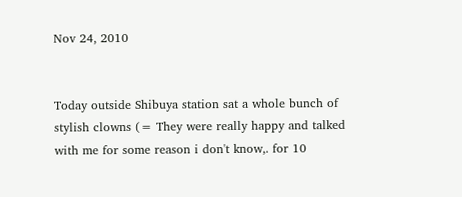Nov 24, 2010


Today outside Shibuya station sat a whole bunch of stylish clowns (= They were really happy and talked with me for some reason i don't know,. for 10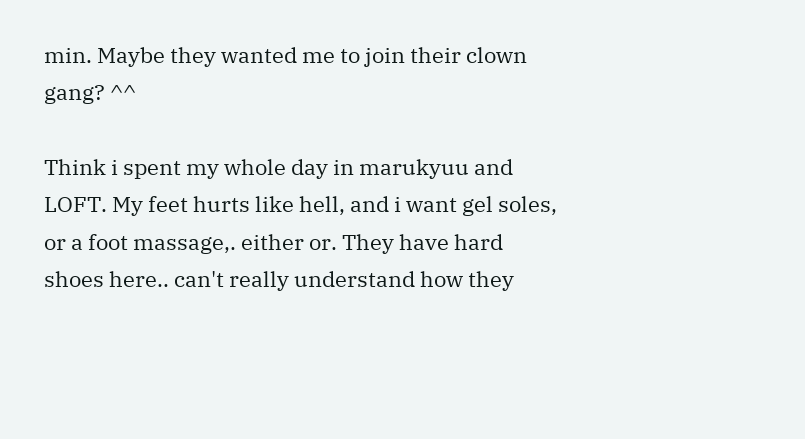min. Maybe they wanted me to join their clown gang? ^^

Think i spent my whole day in marukyuu and LOFT. My feet hurts like hell, and i want gel soles, or a foot massage,. either or. They have hard shoes here.. can't really understand how they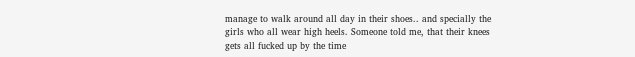manage to walk around all day in their shoes.. and specially the girls who all wear high heels. Someone told me, that their knees gets all fucked up by the time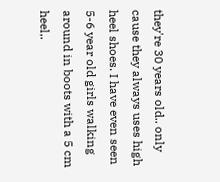they're 30 years old.. only cause they always uses high heel shoes. I have even seen 5-6 year old girls walking around in boots with a 5 cm heel,.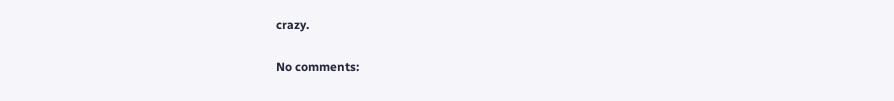crazy.

No comments: